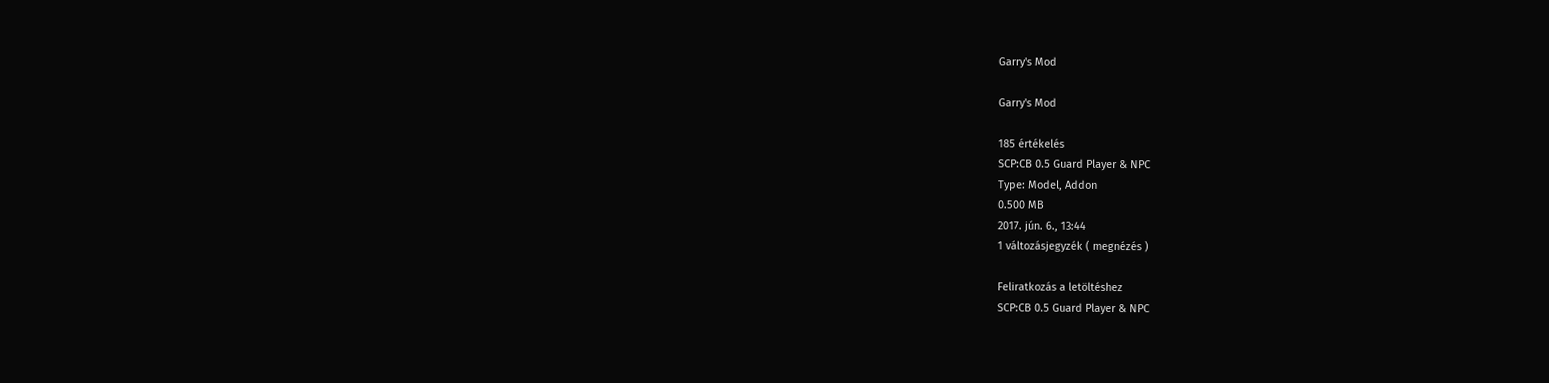Garry's Mod

Garry's Mod

185 értékelés
SCP:CB 0.5 Guard Player & NPC
Type: Model, Addon
0.500 MB
2017. jún. 6., 13:44
1 változásjegyzék ( megnézés )

Feliratkozás a letöltéshez
SCP:CB 0.5 Guard Player & NPC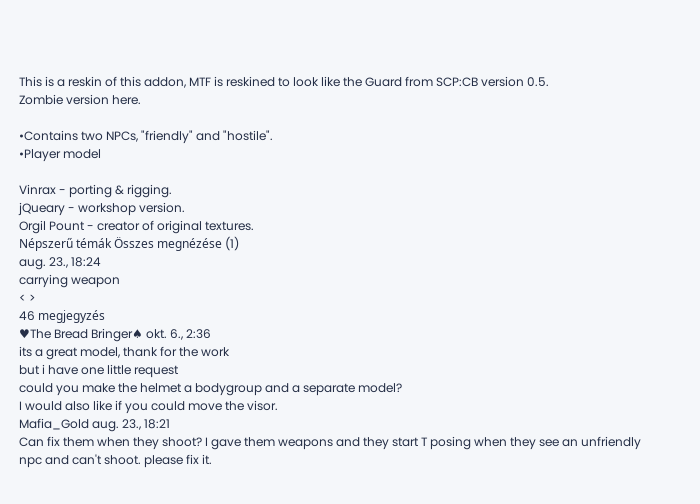This is a reskin of this addon, MTF is reskined to look like the Guard from SCP:CB version 0.5.
Zombie version here.

•Contains two NPCs, "friendly" and "hostile".
•Player model

Vinrax - porting & rigging.
jQueary - workshop version.
Orgil Pount - creator of original textures.
Népszerű témák Összes megnézése (1)
aug. 23., 18:24
carrying weapon
< >
46 megjegyzés
♥The Bread Bringer♠ okt. 6., 2:36
its a great model, thank for the work
but i have one little request
could you make the helmet a bodygroup and a separate model?
I would also like if you could move the visor.
Mafia_Gold aug. 23., 18:21
Can fix them when they shoot? I gave them weapons and they start T posing when they see an unfriendly npc and can't shoot. please fix it.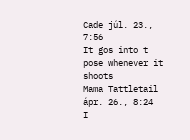Cade júl. 23., 7:56
It gos into t pose whenever it shoots
Mama Tattletail ápr. 26., 8:24
I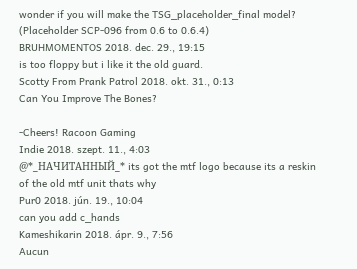wonder if you will make the TSG_placeholder_final model?
(Placeholder SCP-096 from 0.6 to 0.6.4)
BRUHMOMENTOS 2018. dec. 29., 19:15
is too floppy but i like it the old guard.
Scotty From Prank Patrol 2018. okt. 31., 0:13
Can You Improve The Bones?

-Cheers! Racoon Gaming
Indie 2018. szept. 11., 4:03
@*_НАЧИТАННЫЙ_* its got the mtf logo because its a reskin of the old mtf unit thats why
Pur0 2018. jún. 19., 10:04
can you add c_hands
Kameshikarin 2018. ápr. 9., 7:56
Aucun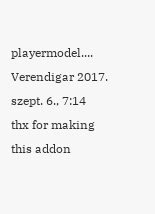playermodel....
Verendigar 2017. szept. 6., 7:14
thx for making this addon